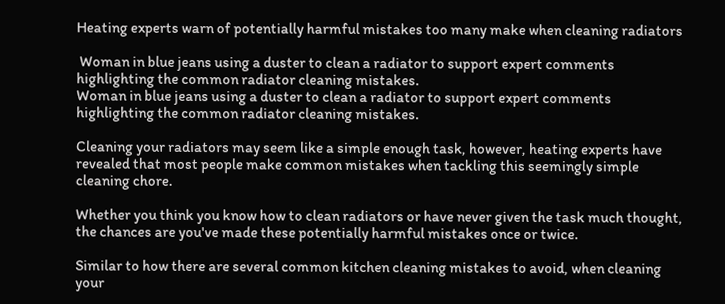Heating experts warn of potentially harmful mistakes too many make when cleaning radiators

 Woman in blue jeans using a duster to clean a radiator to support expert comments highlighting the common radiator cleaning mistakes.
Woman in blue jeans using a duster to clean a radiator to support expert comments highlighting the common radiator cleaning mistakes.

Cleaning your radiators may seem like a simple enough task, however, heating experts have revealed that most people make common mistakes when tackling this seemingly simple cleaning chore.

Whether you think you know how to clean radiators or have never given the task much thought, the chances are you've made these potentially harmful mistakes once or twice.

Similar to how there are several common kitchen cleaning mistakes to avoid, when cleaning your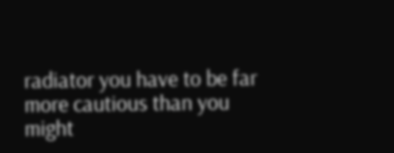radiator you have to be far more cautious than you might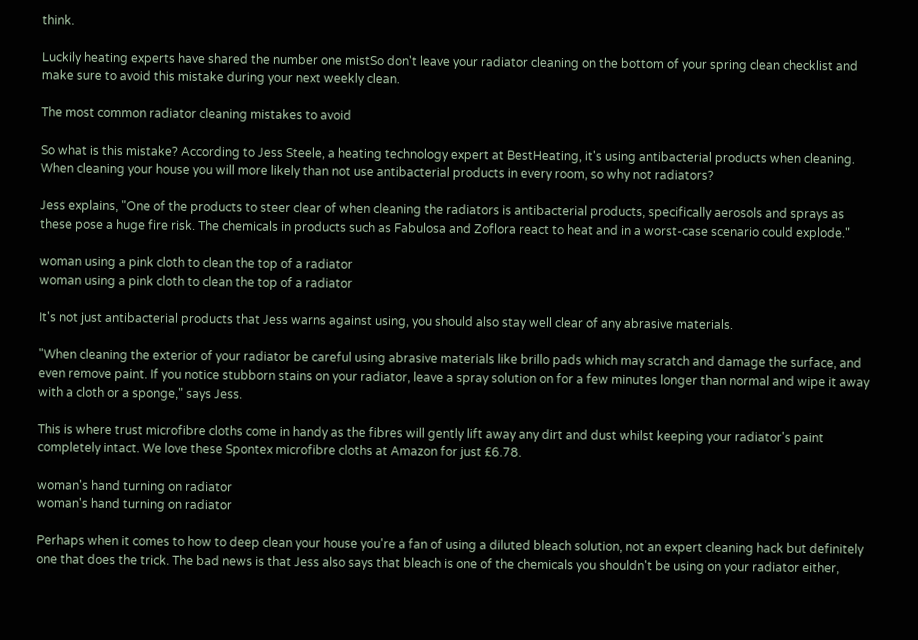think.

Luckily heating experts have shared the number one mistSo don't leave your radiator cleaning on the bottom of your spring clean checklist and make sure to avoid this mistake during your next weekly clean.

The most common radiator cleaning mistakes to avoid

So what is this mistake? According to Jess Steele, a heating technology expert at BestHeating, it's using antibacterial products when cleaning. When cleaning your house you will more likely than not use antibacterial products in every room, so why not radiators?

Jess explains, "One of the products to steer clear of when cleaning the radiators is antibacterial products, specifically aerosols and sprays as these pose a huge fire risk. The chemicals in products such as Fabulosa and Zoflora react to heat and in a worst-case scenario could explode."

woman using a pink cloth to clean the top of a radiator
woman using a pink cloth to clean the top of a radiator

It's not just antibacterial products that Jess warns against using, you should also stay well clear of any abrasive materials.

"When cleaning the exterior of your radiator be careful using abrasive materials like brillo pads which may scratch and damage the surface, and even remove paint. If you notice stubborn stains on your radiator, leave a spray solution on for a few minutes longer than normal and wipe it away with a cloth or a sponge," says Jess.

This is where trust microfibre cloths come in handy as the fibres will gently lift away any dirt and dust whilst keeping your radiator's paint completely intact. We love these Spontex microfibre cloths at Amazon for just £6.78.

woman's hand turning on radiator
woman's hand turning on radiator

Perhaps when it comes to how to deep clean your house you're a fan of using a diluted bleach solution, not an expert cleaning hack but definitely one that does the trick. The bad news is that Jess also says that bleach is one of the chemicals you shouldn't be using on your radiator either,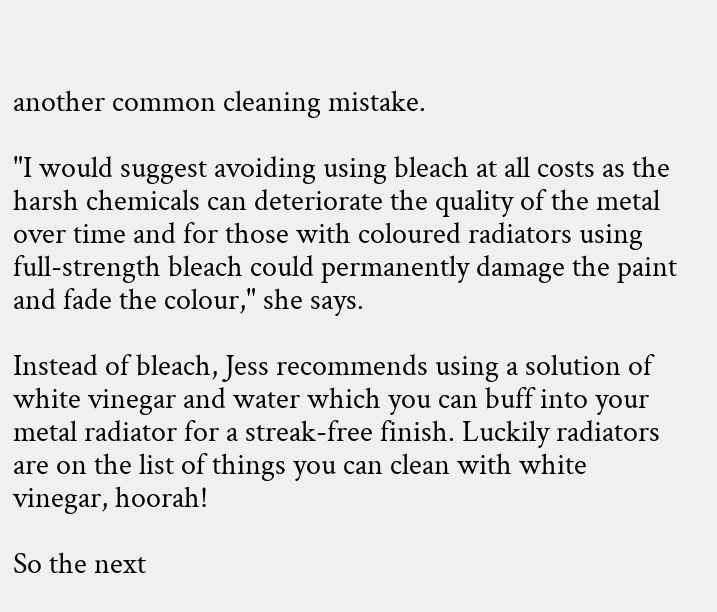another common cleaning mistake.

"I would suggest avoiding using bleach at all costs as the harsh chemicals can deteriorate the quality of the metal over time and for those with coloured radiators using full-strength bleach could permanently damage the paint and fade the colour," she says.

Instead of bleach, Jess recommends using a solution of white vinegar and water which you can buff into your metal radiator for a streak-free finish. Luckily radiators are on the list of things you can clean with white vinegar, hoorah!

So the next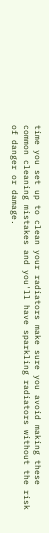time you set up to clean your radiators make sure you avoid making these common cleaning mistakes and you'll have sparkling radiators without the risk of danger or damage.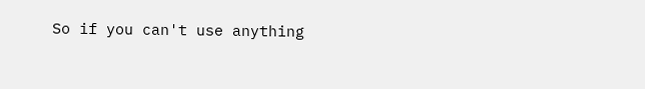So if you can't use anything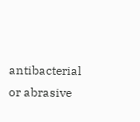antibacterial or abrasive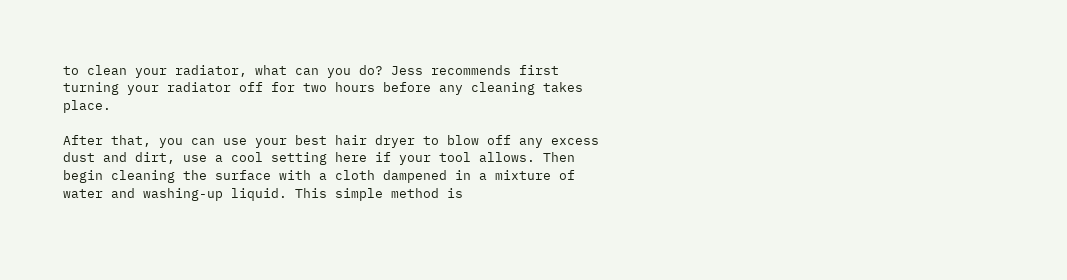to clean your radiator, what can you do? Jess recommends first turning your radiator off for two hours before any cleaning takes place.

After that, you can use your best hair dryer to blow off any excess dust and dirt, use a cool setting here if your tool allows. Then begin cleaning the surface with a cloth dampened in a mixture of water and washing-up liquid. This simple method is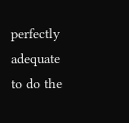perfectly adequate to do the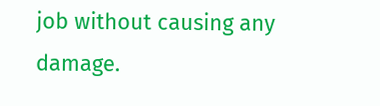job without causing any damage.